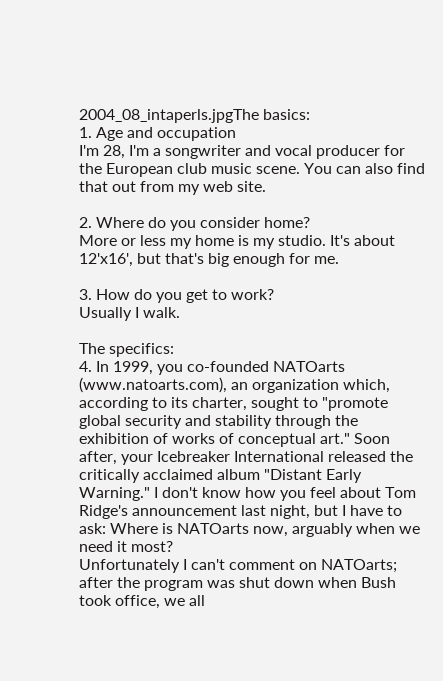2004_08_intaperls.jpgThe basics:
1. Age and occupation
I'm 28, I'm a songwriter and vocal producer for the European club music scene. You can also find that out from my web site.

2. Where do you consider home?
More or less my home is my studio. It's about 12'x16', but that's big enough for me.

3. How do you get to work?
Usually I walk.

The specifics:
4. In 1999, you co-founded NATOarts (www.natoarts.com), an organization which, according to its charter, sought to "promote global security and stability through the exhibition of works of conceptual art." Soon after, your Icebreaker International released the critically acclaimed album "Distant Early Warning." I don't know how you feel about Tom Ridge's announcement last night, but I have to ask: Where is NATOarts now, arguably when we need it most?
Unfortunately I can't comment on NATOarts; after the program was shut down when Bush took office, we all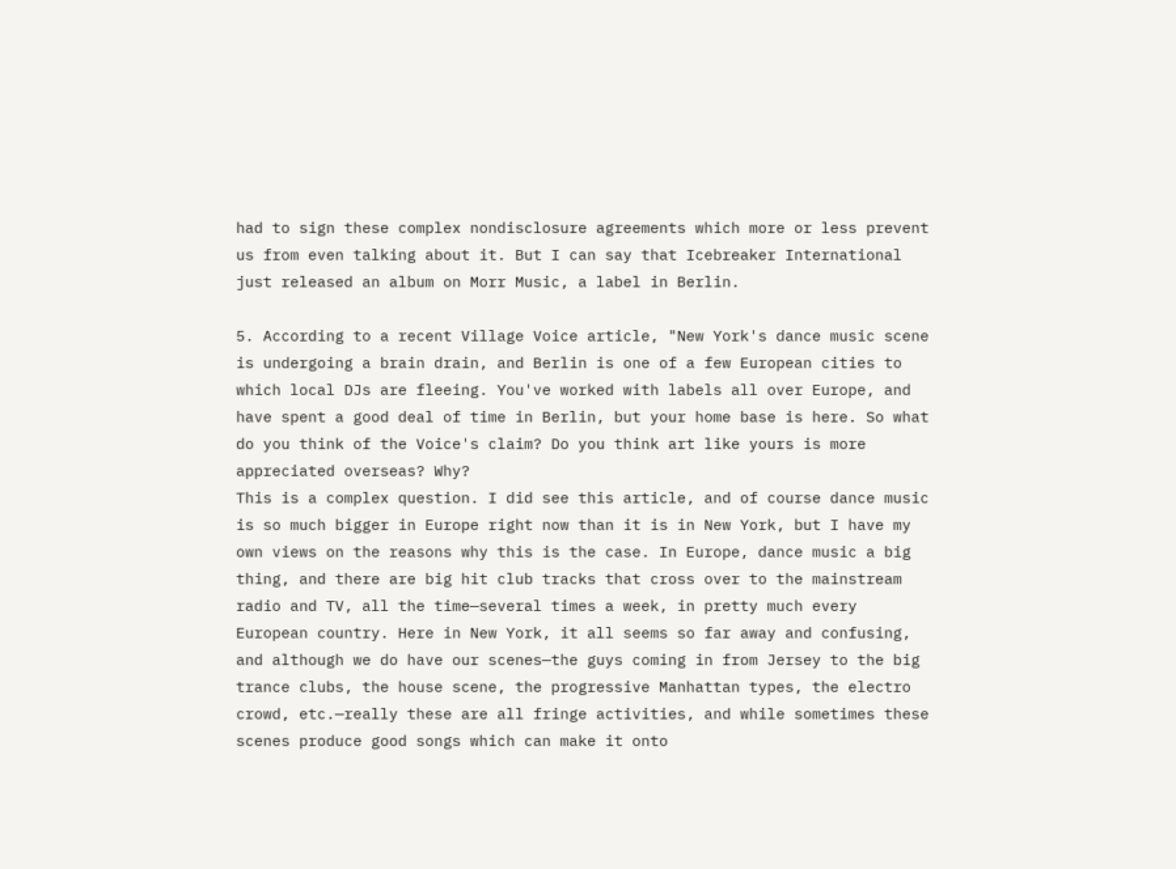had to sign these complex nondisclosure agreements which more or less prevent us from even talking about it. But I can say that Icebreaker International just released an album on Morr Music, a label in Berlin.

5. According to a recent Village Voice article, "New York's dance music scene is undergoing a brain drain, and Berlin is one of a few European cities to which local DJs are fleeing. You've worked with labels all over Europe, and have spent a good deal of time in Berlin, but your home base is here. So what do you think of the Voice's claim? Do you think art like yours is more appreciated overseas? Why?
This is a complex question. I did see this article, and of course dance music is so much bigger in Europe right now than it is in New York, but I have my own views on the reasons why this is the case. In Europe, dance music a big thing, and there are big hit club tracks that cross over to the mainstream radio and TV, all the time—several times a week, in pretty much every European country. Here in New York, it all seems so far away and confusing, and although we do have our scenes—the guys coming in from Jersey to the big trance clubs, the house scene, the progressive Manhattan types, the electro crowd, etc.—really these are all fringe activities, and while sometimes these scenes produce good songs which can make it onto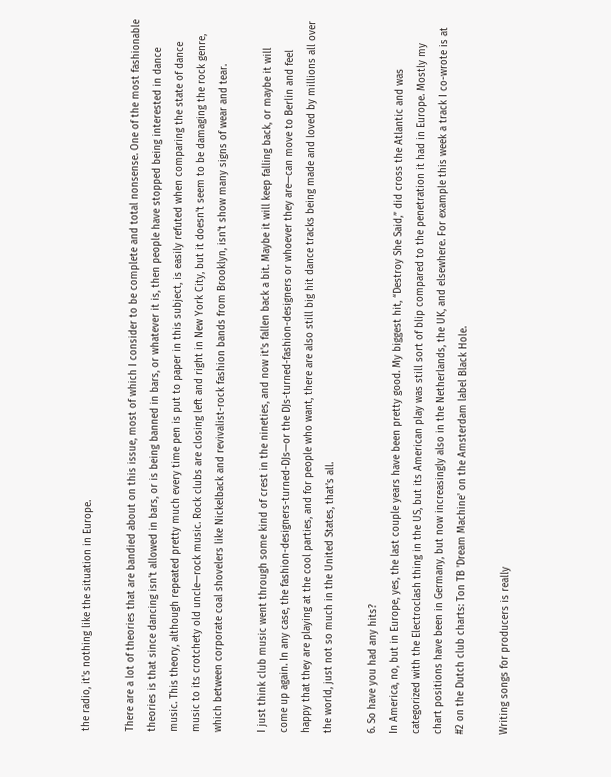the radio, it's nothing like the situation in Europe.

There are a lot of theories that are bandied about on this issue, most of which I consider to be complete and total nonsense. One of the most fashionable theories is that since dancing isn't allowed in bars, or is being banned in bars, or whatever it is, then people have stopped being interested in dance music. This theory, although repeated pretty much every time pen is put to paper in this subject, is easily refuted when comparing the state of dance music to its crotchety old uncle—rock music. Rock clubs are closing left and right in New York City, but it doesn't seem to be damaging the rock genre, which between corporate coal shovelers like Nickelback and revivalist-rock fashion bands from Brooklyn, isn't show many signs of wear and tear.

I just think club music went through some kind of crest in the nineties, and now it's fallen back a bit. Maybe it will keep falling back, or maybe it will come up again. In any case, the fashion-designers-turned-DJs—or the DJs-turned-fashion-designers or whoever they are—can move to Berlin and feel happy that they are playing at the cool parties, and for people who want, there are also still big hit dance tracks being made and loved by millions all over the world, just not so much in the United States, that’s all.

6. So have you had any hits?
In America, no, but in Europe, yes, the last couple years have been pretty good. My biggest hit, “Destroy She Said,” did cross the Atlantic and was categorized with the Electroclash thing in the US, but its American play was still sort of blip compared to the penetration it had in Europe. Mostly my chart positions have been in Germany, but now increasingly also in the Netherlands, the UK, and elsewhere. For example this week a track I co-wrote is at #2 on the Dutch club charts: Ton TB 'Dream Machine' on the Amsterdam label Black Hole.

Writing songs for producers is really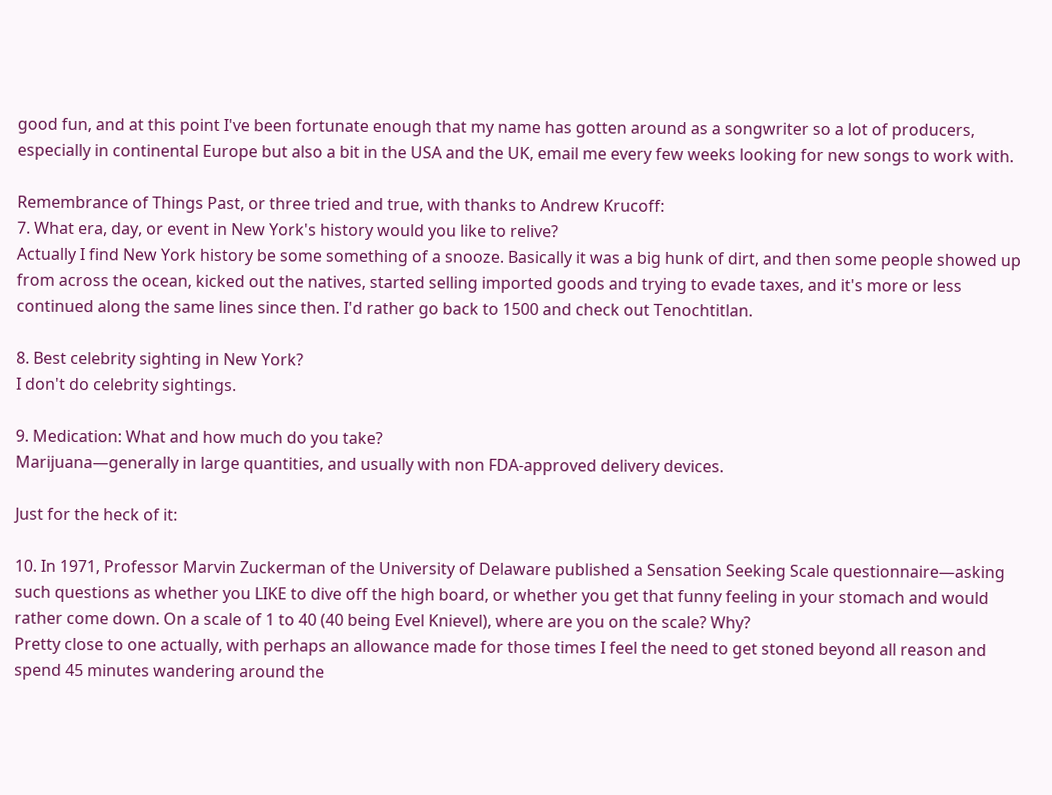good fun, and at this point I've been fortunate enough that my name has gotten around as a songwriter so a lot of producers, especially in continental Europe but also a bit in the USA and the UK, email me every few weeks looking for new songs to work with.

Remembrance of Things Past, or three tried and true, with thanks to Andrew Krucoff:
7. What era, day, or event in New York's history would you like to relive?
Actually I find New York history be some something of a snooze. Basically it was a big hunk of dirt, and then some people showed up from across the ocean, kicked out the natives, started selling imported goods and trying to evade taxes, and it's more or less continued along the same lines since then. I'd rather go back to 1500 and check out Tenochtitlan.

8. Best celebrity sighting in New York?
I don't do celebrity sightings.

9. Medication: What and how much do you take?
Marijuana—generally in large quantities, and usually with non FDA-approved delivery devices.

Just for the heck of it:

10. In 1971, Professor Marvin Zuckerman of the University of Delaware published a Sensation Seeking Scale questionnaire—asking such questions as whether you LIKE to dive off the high board, or whether you get that funny feeling in your stomach and would rather come down. On a scale of 1 to 40 (40 being Evel Knievel), where are you on the scale? Why?
Pretty close to one actually, with perhaps an allowance made for those times I feel the need to get stoned beyond all reason and spend 45 minutes wandering around the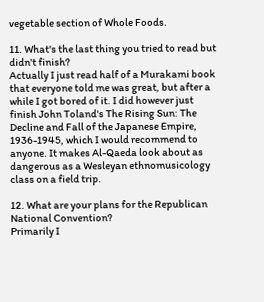vegetable section of Whole Foods.

11. What's the last thing you tried to read but didn't finish?
Actually I just read half of a Murakami book that everyone told me was great, but after a while I got bored of it. I did however just finish John Toland's The Rising Sun: The Decline and Fall of the Japanese Empire, 1936-1945, which I would recommend to anyone. It makes Al-Qaeda look about as dangerous as a Wesleyan ethnomusicology class on a field trip.

12. What are your plans for the Republican National Convention?
Primarily I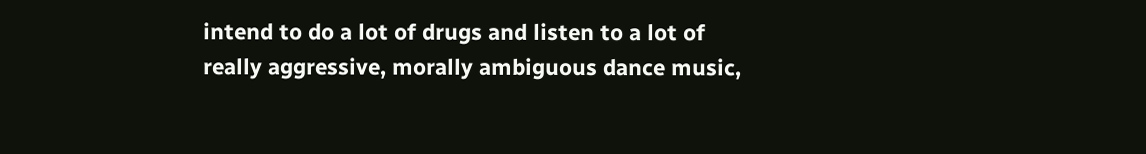intend to do a lot of drugs and listen to a lot of really aggressive, morally ambiguous dance music,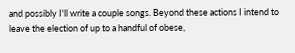and possibly I'll write a couple songs. Beyond these actions I intend to leave the election of up to a handful of obese,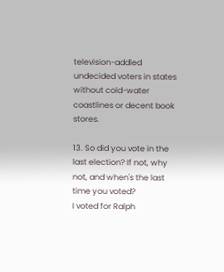television-addled undecided voters in states without cold-water coastlines or decent book stores.

13. So did you vote in the last election? If not, why not, and when's the last time you voted?
I voted for Ralph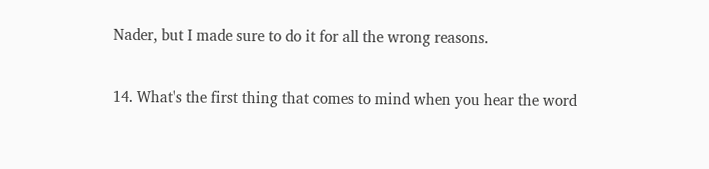Nader, but I made sure to do it for all the wrong reasons.

14. What's the first thing that comes to mind when you hear the word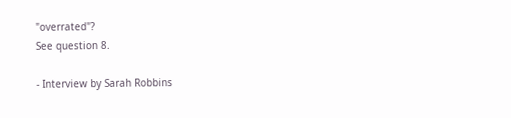"overrated"?
See question 8.

- Interview by Sarah Robbins